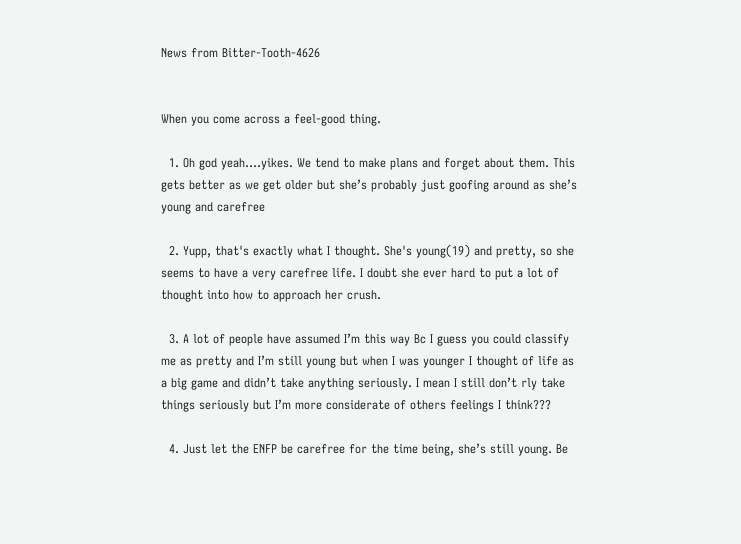News from Bitter-Tooth-4626


When you come across a feel-good thing.

  1. Oh god yeah….yikes. We tend to make plans and forget about them. This gets better as we get older but she’s probably just goofing around as she’s young and carefree

  2. Yupp, that's exactly what I thought. She's young(19) and pretty, so she seems to have a very carefree life. I doubt she ever hard to put a lot of thought into how to approach her crush.

  3. A lot of people have assumed I’m this way Bc I guess you could classify me as pretty and I’m still young but when I was younger I thought of life as a big game and didn’t take anything seriously. I mean I still don’t rly take things seriously but I’m more considerate of others feelings I think???

  4. Just let the ENFP be carefree for the time being, she’s still young. Be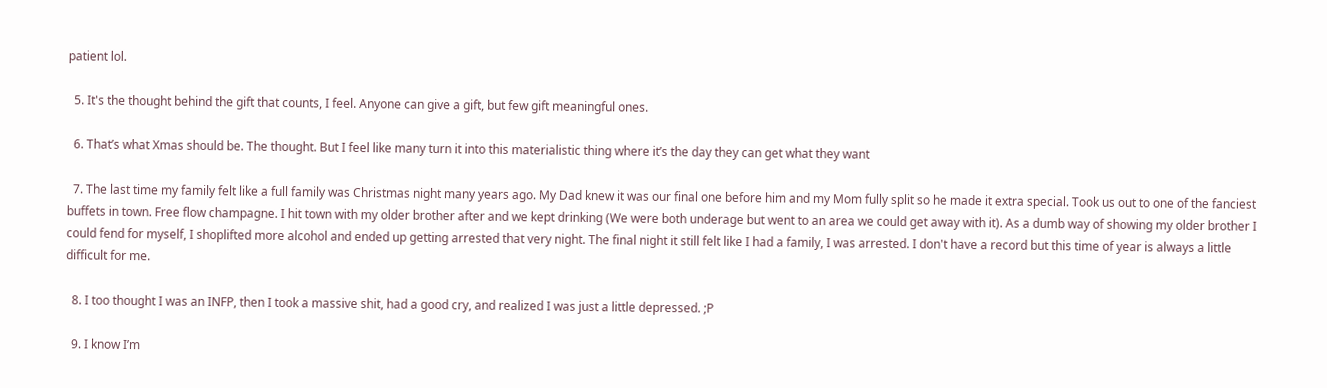patient lol.

  5. It's the thought behind the gift that counts, I feel. Anyone can give a gift, but few gift meaningful ones.

  6. That’s what Xmas should be. The thought. But I feel like many turn it into this materialistic thing where it’s the day they can get what they want

  7. The last time my family felt like a full family was Christmas night many years ago. My Dad knew it was our final one before him and my Mom fully split so he made it extra special. Took us out to one of the fanciest buffets in town. Free flow champagne. I hit town with my older brother after and we kept drinking (We were both underage but went to an area we could get away with it). As a dumb way of showing my older brother I could fend for myself, I shoplifted more alcohol and ended up getting arrested that very night. The final night it still felt like I had a family, I was arrested. I don't have a record but this time of year is always a little difficult for me.

  8. I too thought I was an INFP, then I took a massive shit, had a good cry, and realized I was just a little depressed. ;P

  9. I know I’m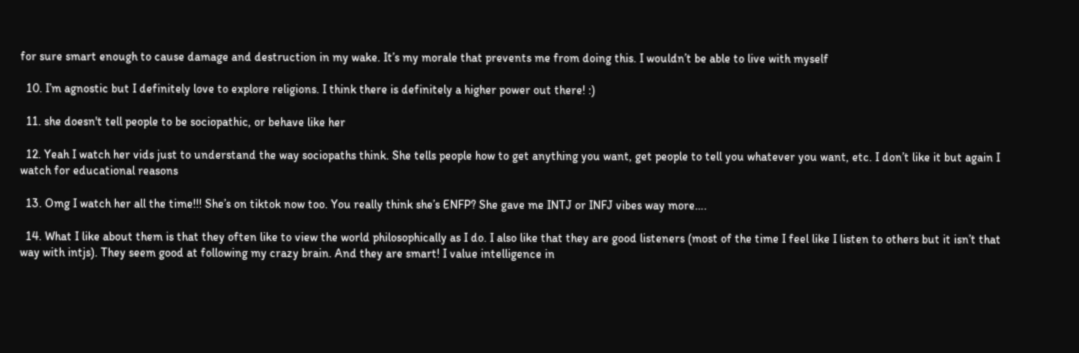for sure smart enough to cause damage and destruction in my wake. It’s my morale that prevents me from doing this. I wouldn’t be able to live with myself

  10. I’m agnostic but I definitely love to explore religions. I think there is definitely a higher power out there! :)

  11. she doesn't tell people to be sociopathic, or behave like her

  12. Yeah I watch her vids just to understand the way sociopaths think. She tells people how to get anything you want, get people to tell you whatever you want, etc. I don’t like it but again I watch for educational reasons

  13. Omg I watch her all the time!!! She’s on tiktok now too. You really think she’s ENFP? She gave me INTJ or INFJ vibes way more….

  14. What I like about them is that they often like to view the world philosophically as I do. I also like that they are good listeners (most of the time I feel like I listen to others but it isn’t that way with intjs). They seem good at following my crazy brain. And they are smart! I value intelligence in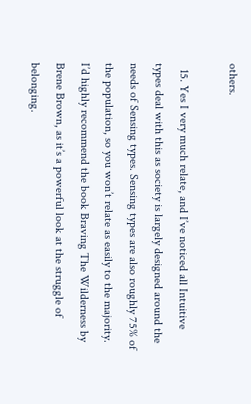others.

  15. Yes I very much relate, and I’ve noticed all Intuitive types deal with this as society is largely designed around the needs of Sensing types. Sensing types are also roughly 75% of the population, so you won’t relate as easily to the majority. I’d highly recommend the book Braving The Wilderness by Brene Brown, as it’s a powerful look at the struggle of belonging.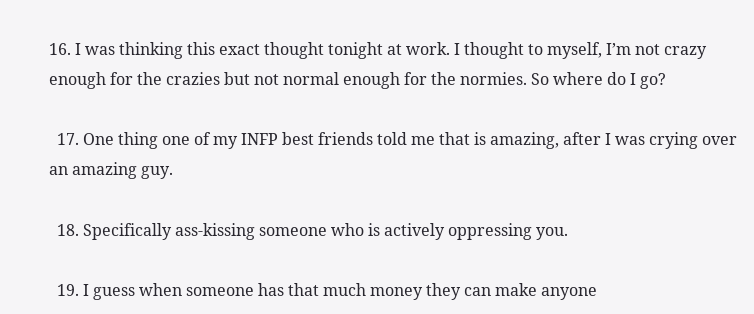16. I was thinking this exact thought tonight at work. I thought to myself, I’m not crazy enough for the crazies but not normal enough for the normies. So where do I go?

  17. One thing one of my INFP best friends told me that is amazing, after I was crying over an amazing guy.

  18. Specifically ass-kissing someone who is actively oppressing you.

  19. I guess when someone has that much money they can make anyone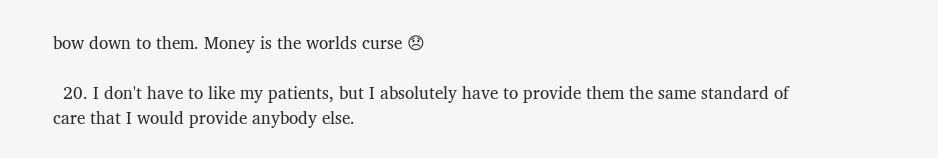bow down to them. Money is the worlds curse 😞

  20. I don't have to like my patients, but I absolutely have to provide them the same standard of care that I would provide anybody else.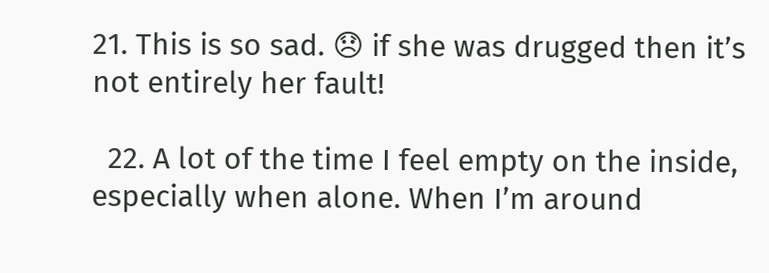21. This is so sad. 😞 if she was drugged then it’s not entirely her fault!

  22. A lot of the time I feel empty on the inside, especially when alone. When I’m around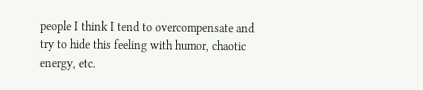people I think I tend to overcompensate and try to hide this feeling with humor, chaotic energy, etc.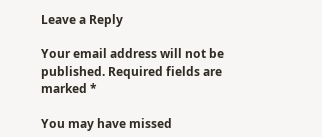Leave a Reply

Your email address will not be published. Required fields are marked *

You may have missed